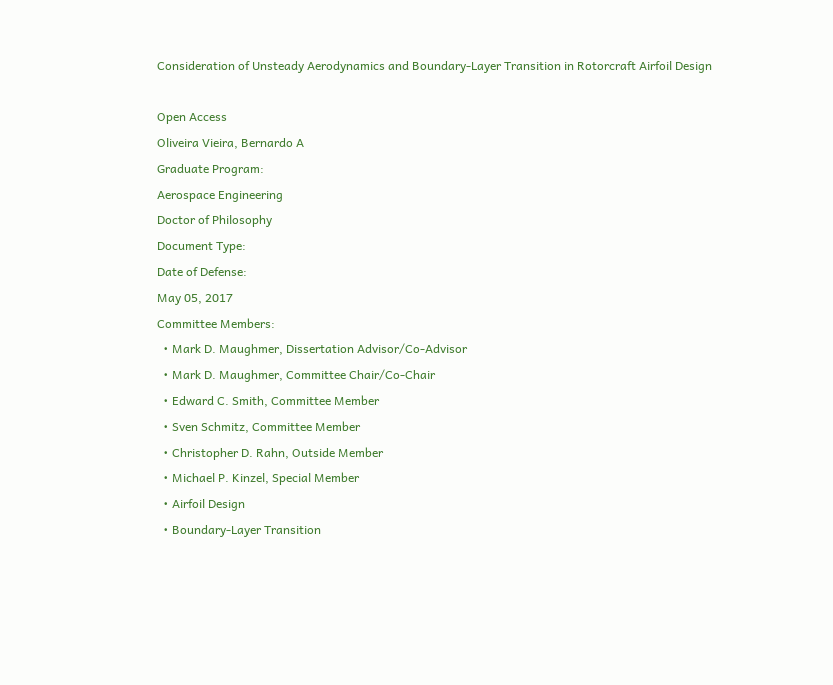Consideration of Unsteady Aerodynamics and Boundary-Layer Transition in Rotorcraft Airfoil Design

Open Access
Oliveira Vieira, Bernardo A
Graduate Program:
Aerospace Engineering
Doctor of Philosophy
Document Type:
Date of Defense:
May 05, 2017
Committee Members:
  • Mark D. Maughmer, Dissertation Advisor/Co-Advisor
  • Mark D. Maughmer, Committee Chair/Co-Chair
  • Edward C. Smith, Committee Member
  • Sven Schmitz, Committee Member
  • Christopher D. Rahn, Outside Member
  • Michael P. Kinzel, Special Member
  • Airfoil Design
  • Boundary-Layer Transition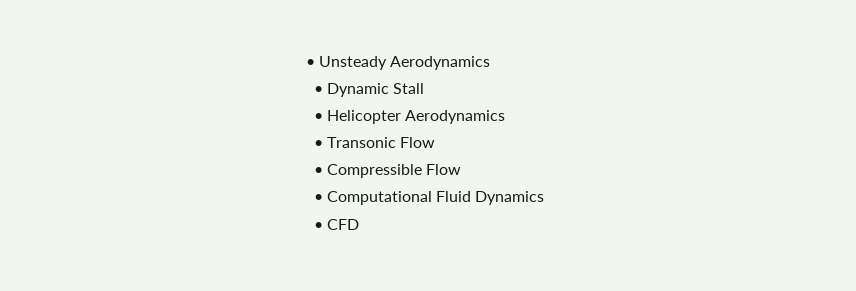• Unsteady Aerodynamics
  • Dynamic Stall
  • Helicopter Aerodynamics
  • Transonic Flow
  • Compressible Flow
  • Computational Fluid Dynamics
  • CFD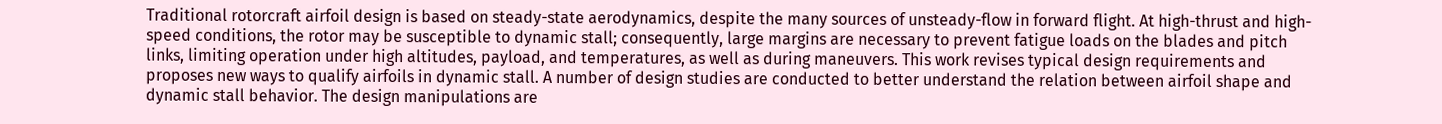Traditional rotorcraft airfoil design is based on steady-state aerodynamics, despite the many sources of unsteady-flow in forward flight. At high-thrust and high-speed conditions, the rotor may be susceptible to dynamic stall; consequently, large margins are necessary to prevent fatigue loads on the blades and pitch links, limiting operation under high altitudes, payload, and temperatures, as well as during maneuvers. This work revises typical design requirements and proposes new ways to qualify airfoils in dynamic stall. A number of design studies are conducted to better understand the relation between airfoil shape and dynamic stall behavior. The design manipulations are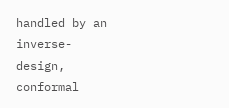handled by an inverse-design, conformal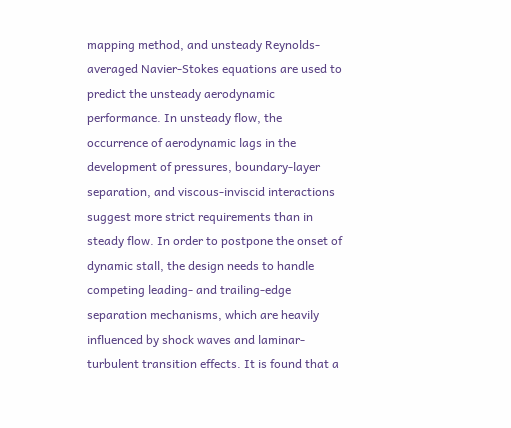mapping method, and unsteady Reynolds-averaged Navier-Stokes equations are used to predict the unsteady aerodynamic performance. In unsteady flow, the occurrence of aerodynamic lags in the development of pressures, boundary-layer separation, and viscous-inviscid interactions suggest more strict requirements than in steady flow. In order to postpone the onset of dynamic stall, the design needs to handle competing leading- and trailing-edge separation mechanisms, which are heavily influenced by shock waves and laminar-turbulent transition effects. It is found that a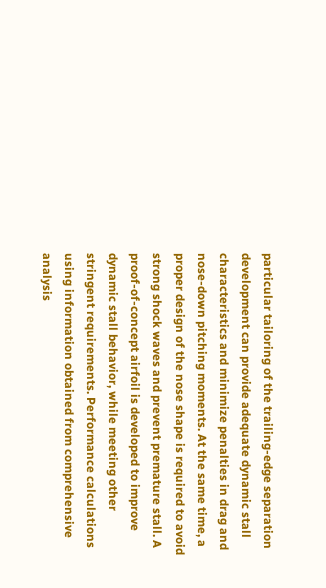particular tailoring of the trailing-edge separation development can provide adequate dynamic stall characteristics and minimize penalties in drag and nose-down pitching moments. At the same time, a proper design of the nose shape is required to avoid strong shock waves and prevent premature stall. A proof-of-concept airfoil is developed to improve dynamic stall behavior, while meeting other stringent requirements. Performance calculations using information obtained from comprehensive analysis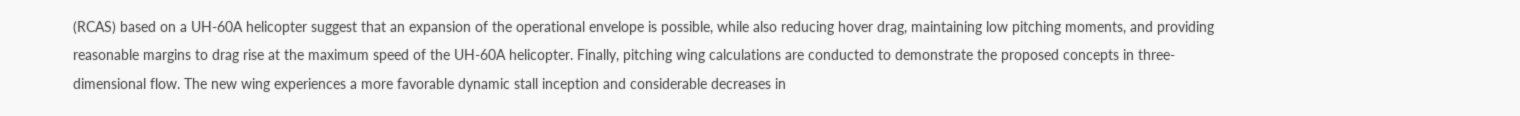(RCAS) based on a UH-60A helicopter suggest that an expansion of the operational envelope is possible, while also reducing hover drag, maintaining low pitching moments, and providing reasonable margins to drag rise at the maximum speed of the UH-60A helicopter. Finally, pitching wing calculations are conducted to demonstrate the proposed concepts in three-dimensional flow. The new wing experiences a more favorable dynamic stall inception and considerable decreases in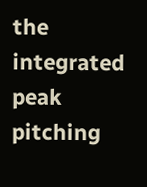the integrated peak pitching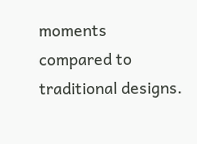moments compared to traditional designs.